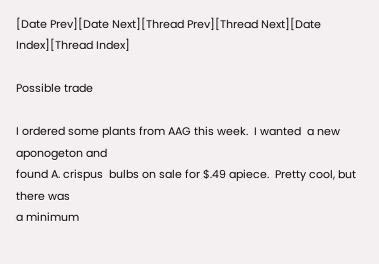[Date Prev][Date Next][Thread Prev][Thread Next][Date Index][Thread Index]

Possible trade

I ordered some plants from AAG this week.  I wanted  a new aponogeton and
found A. crispus  bulbs on sale for $.49 apiece.  Pretty cool, but there was
a minimum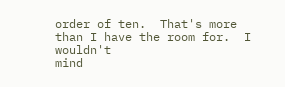order of ten.  That's more than I have the room for.  I wouldn't
mind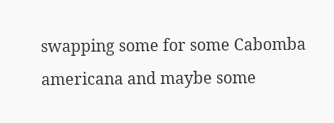swapping some for some Cabomba americana and maybe some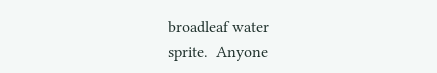broadleaf water
sprite.  Anyone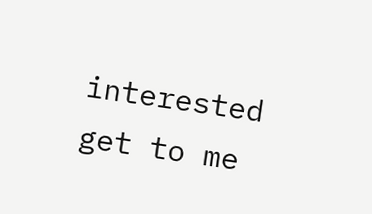interested get to me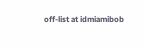off-list at idmiamibob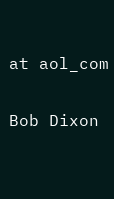at aol_com

Bob Dixon